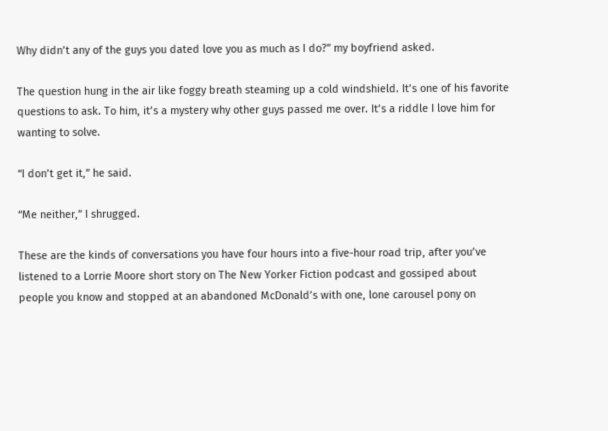Why didn’t any of the guys you dated love you as much as I do?” my boyfriend asked.

The question hung in the air like foggy breath steaming up a cold windshield. It’s one of his favorite questions to ask. To him, it’s a mystery why other guys passed me over. It’s a riddle I love him for wanting to solve.

“I don’t get it,” he said.

“Me neither,” I shrugged.

These are the kinds of conversations you have four hours into a five-hour road trip, after you’ve listened to a Lorrie Moore short story on The New Yorker Fiction podcast and gossiped about people you know and stopped at an abandoned McDonald’s with one, lone carousel pony on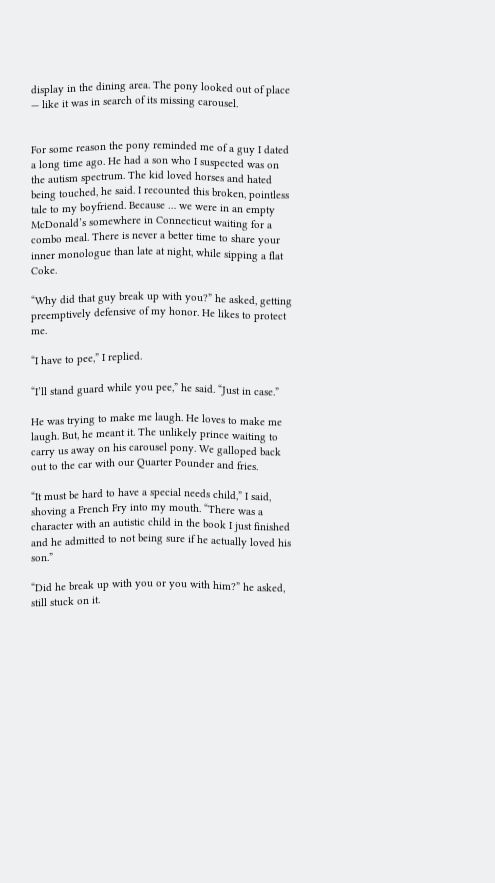display in the dining area. The pony looked out of place — like it was in search of its missing carousel.


For some reason the pony reminded me of a guy I dated a long time ago. He had a son who I suspected was on the autism spectrum. The kid loved horses and hated being touched, he said. I recounted this broken, pointless tale to my boyfriend. Because … we were in an empty McDonald’s somewhere in Connecticut waiting for a combo meal. There is never a better time to share your inner monologue than late at night, while sipping a flat Coke.

“Why did that guy break up with you?” he asked, getting preemptively defensive of my honor. He likes to protect me.

“I have to pee,” I replied.

“I’ll stand guard while you pee,” he said. “Just in case.”

He was trying to make me laugh. He loves to make me laugh. But, he meant it. The unlikely prince waiting to carry us away on his carousel pony. We galloped back out to the car with our Quarter Pounder and fries.

“It must be hard to have a special needs child,” I said, shoving a French Fry into my mouth. “There was a character with an autistic child in the book I just finished and he admitted to not being sure if he actually loved his son.”

“Did he break up with you or you with him?” he asked, still stuck on it.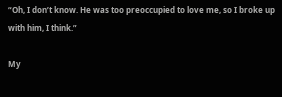“Oh, I don’t know. He was too preoccupied to love me, so I broke up with him, I think.”

My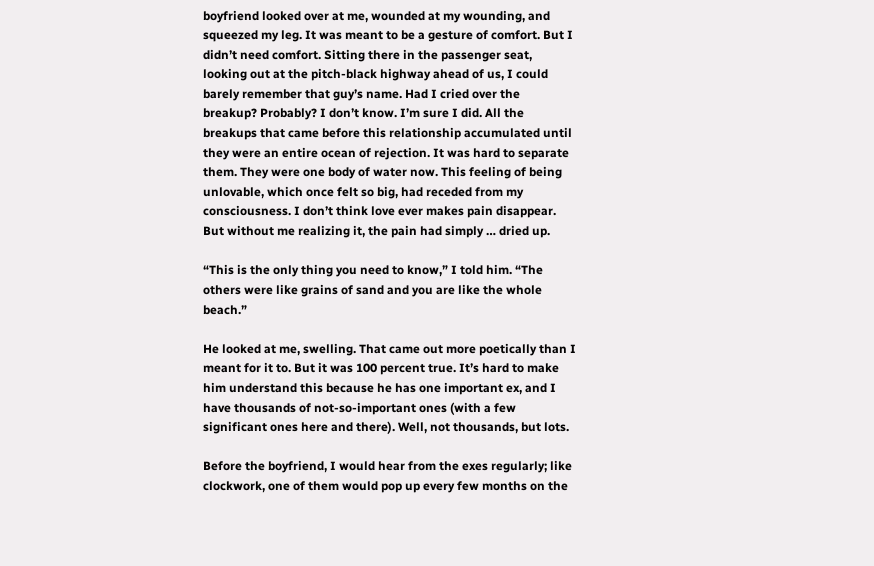boyfriend looked over at me, wounded at my wounding, and squeezed my leg. It was meant to be a gesture of comfort. But I didn’t need comfort. Sitting there in the passenger seat, looking out at the pitch-black highway ahead of us, I could barely remember that guy’s name. Had I cried over the breakup? Probably? I don’t know. I’m sure I did. All the breakups that came before this relationship accumulated until they were an entire ocean of rejection. It was hard to separate them. They were one body of water now. This feeling of being unlovable, which once felt so big, had receded from my consciousness. I don’t think love ever makes pain disappear. But without me realizing it, the pain had simply … dried up.

“This is the only thing you need to know,” I told him. “The others were like grains of sand and you are like the whole beach.”

He looked at me, swelling. That came out more poetically than I meant for it to. But it was 100 percent true. It’s hard to make him understand this because he has one important ex, and I have thousands of not-so-important ones (with a few significant ones here and there). Well, not thousands, but lots.

Before the boyfriend, I would hear from the exes regularly; like clockwork, one of them would pop up every few months on the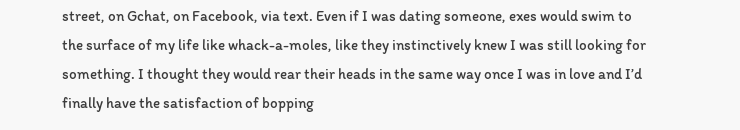street, on Gchat, on Facebook, via text. Even if I was dating someone, exes would swim to the surface of my life like whack-a-moles, like they instinctively knew I was still looking for something. I thought they would rear their heads in the same way once I was in love and I’d finally have the satisfaction of bopping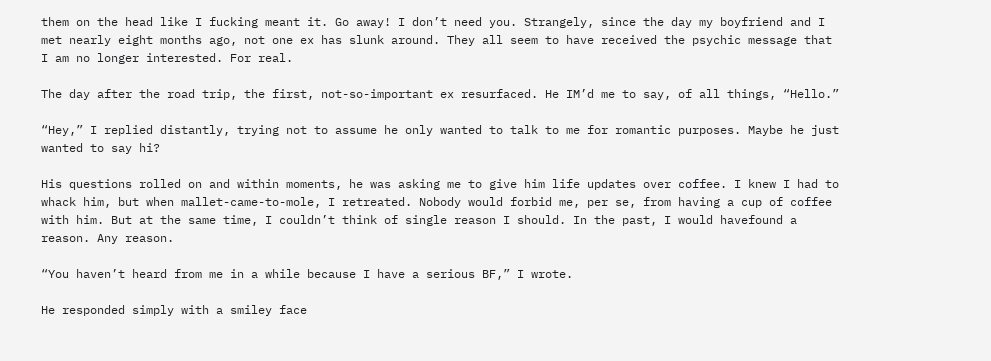them on the head like I fucking meant it. Go away! I don’t need you. Strangely, since the day my boyfriend and I met nearly eight months ago, not one ex has slunk around. They all seem to have received the psychic message that I am no longer interested. For real.

The day after the road trip, the first, not-so-important ex resurfaced. He IM’d me to say, of all things, “Hello.”

“Hey,” I replied distantly, trying not to assume he only wanted to talk to me for romantic purposes. Maybe he just wanted to say hi?

His questions rolled on and within moments, he was asking me to give him life updates over coffee. I knew I had to whack him, but when mallet-came-to-mole, I retreated. Nobody would forbid me, per se, from having a cup of coffee with him. But at the same time, I couldn’t think of single reason I should. In the past, I would havefound a reason. Any reason.

“You haven’t heard from me in a while because I have a serious BF,” I wrote.

He responded simply with a smiley face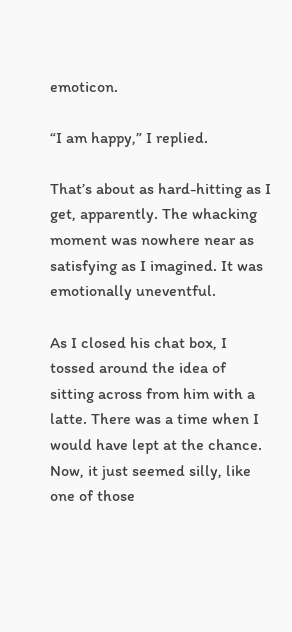emoticon.

“I am happy,” I replied.

That’s about as hard-hitting as I get, apparently. The whacking moment was nowhere near as satisfying as I imagined. It was emotionally uneventful.

As I closed his chat box, I tossed around the idea of sitting across from him with a latte. There was a time when I would have lept at the chance. Now, it just seemed silly, like one of those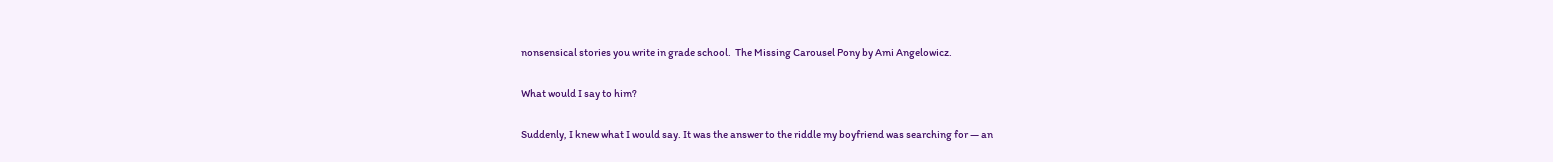nonsensical stories you write in grade school.  The Missing Carousel Pony by Ami Angelowicz.

What would I say to him?

Suddenly, I knew what I would say. It was the answer to the riddle my boyfriend was searching for — an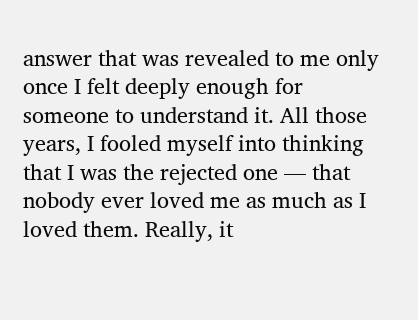answer that was revealed to me only once I felt deeply enough for someone to understand it. All those years, I fooled myself into thinking that I was the rejected one — that nobody ever loved me as much as I loved them. Really, it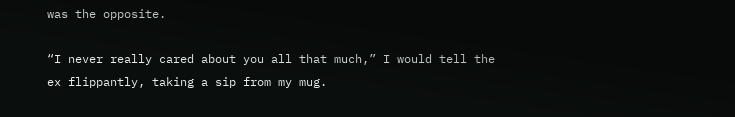was the opposite.

“I never really cared about you all that much,” I would tell the ex flippantly, taking a sip from my mug.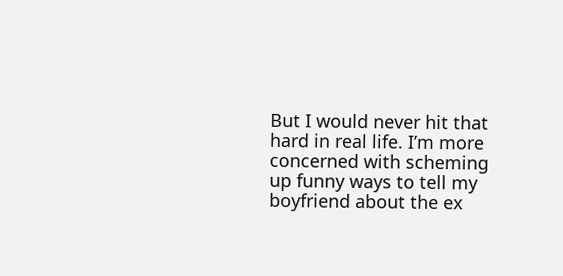But I would never hit that hard in real life. I’m more concerned with scheming up funny ways to tell my boyfriend about the ex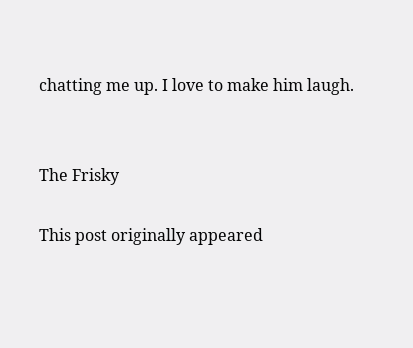chatting me up. I love to make him laugh.


The Frisky

This post originally appeared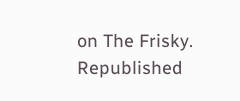on The Frisky. Republished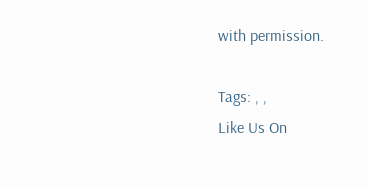with permission.

Tags: , ,
Like Us On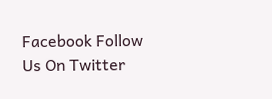Facebook Follow Us On Twitter